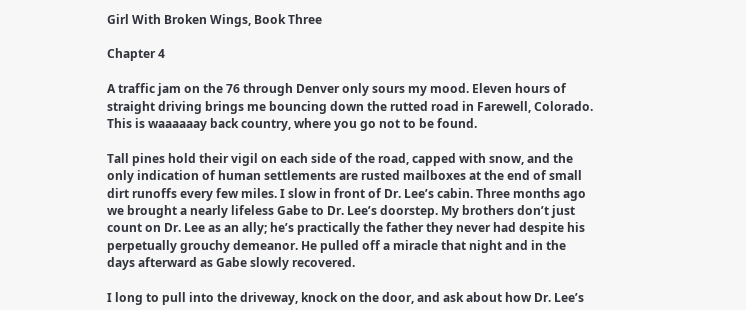Girl With Broken Wings, Book Three

Chapter 4

A traffic jam on the 76 through Denver only sours my mood. Eleven hours of straight driving brings me bouncing down the rutted road in Farewell, Colorado. This is waaaaaay back country, where you go not to be found.

Tall pines hold their vigil on each side of the road, capped with snow, and the only indication of human settlements are rusted mailboxes at the end of small dirt runoffs every few miles. I slow in front of Dr. Lee’s cabin. Three months ago we brought a nearly lifeless Gabe to Dr. Lee’s doorstep. My brothers don’t just count on Dr. Lee as an ally; he’s practically the father they never had despite his perpetually grouchy demeanor. He pulled off a miracle that night and in the days afterward as Gabe slowly recovered.

I long to pull into the driveway, knock on the door, and ask about how Dr. Lee’s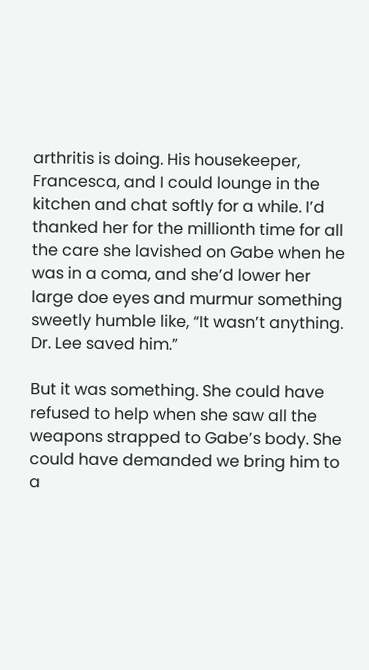arthritis is doing. His housekeeper, Francesca, and I could lounge in the kitchen and chat softly for a while. I’d thanked her for the millionth time for all the care she lavished on Gabe when he was in a coma, and she’d lower her large doe eyes and murmur something sweetly humble like, “It wasn’t anything. Dr. Lee saved him.”

But it was something. She could have refused to help when she saw all the weapons strapped to Gabe’s body. She could have demanded we bring him to a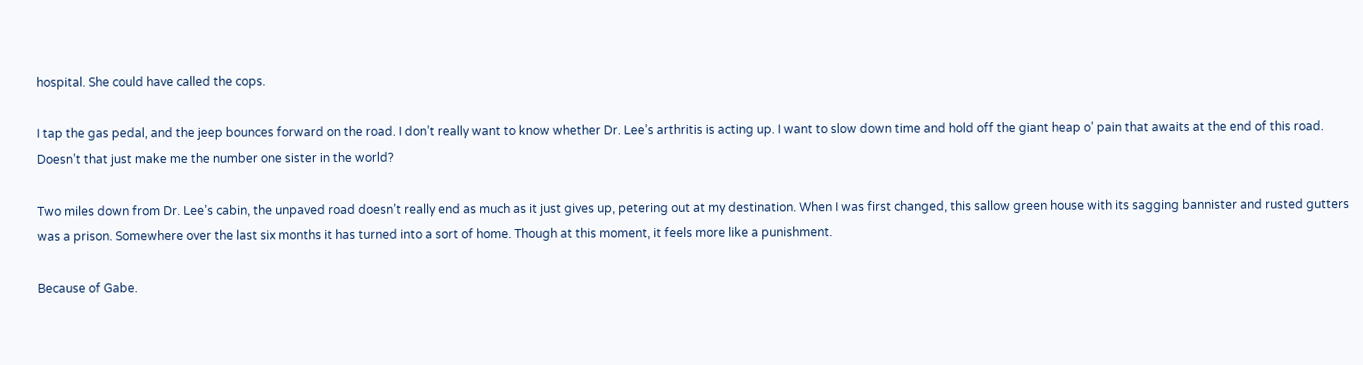hospital. She could have called the cops.

I tap the gas pedal, and the jeep bounces forward on the road. I don’t really want to know whether Dr. Lee’s arthritis is acting up. I want to slow down time and hold off the giant heap o’ pain that awaits at the end of this road. Doesn’t that just make me the number one sister in the world?

Two miles down from Dr. Lee’s cabin, the unpaved road doesn’t really end as much as it just gives up, petering out at my destination. When I was first changed, this sallow green house with its sagging bannister and rusted gutters was a prison. Somewhere over the last six months it has turned into a sort of home. Though at this moment, it feels more like a punishment.

Because of Gabe.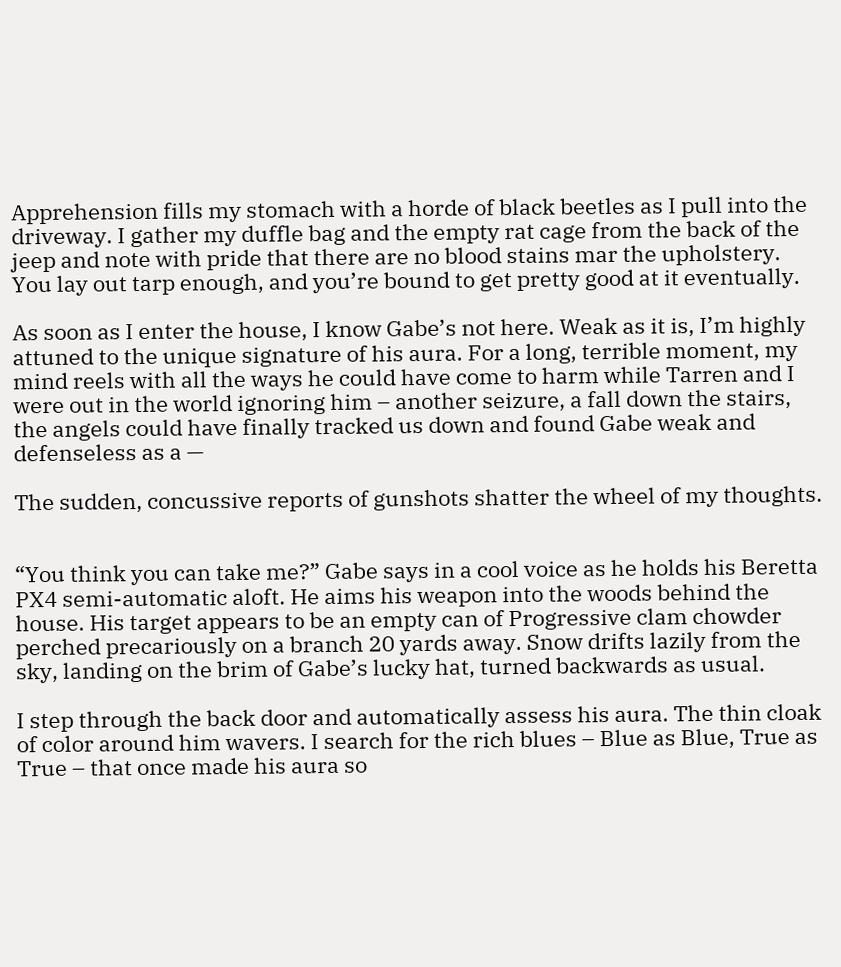Apprehension fills my stomach with a horde of black beetles as I pull into the driveway. I gather my duffle bag and the empty rat cage from the back of the jeep and note with pride that there are no blood stains mar the upholstery. You lay out tarp enough, and you’re bound to get pretty good at it eventually.

As soon as I enter the house, I know Gabe’s not here. Weak as it is, I’m highly attuned to the unique signature of his aura. For a long, terrible moment, my mind reels with all the ways he could have come to harm while Tarren and I were out in the world ignoring him – another seizure, a fall down the stairs, the angels could have finally tracked us down and found Gabe weak and defenseless as a —

The sudden, concussive reports of gunshots shatter the wheel of my thoughts.


“You think you can take me?” Gabe says in a cool voice as he holds his Beretta PX4 semi-automatic aloft. He aims his weapon into the woods behind the house. His target appears to be an empty can of Progressive clam chowder perched precariously on a branch 20 yards away. Snow drifts lazily from the sky, landing on the brim of Gabe’s lucky hat, turned backwards as usual.

I step through the back door and automatically assess his aura. The thin cloak of color around him wavers. I search for the rich blues – Blue as Blue, True as True – that once made his aura so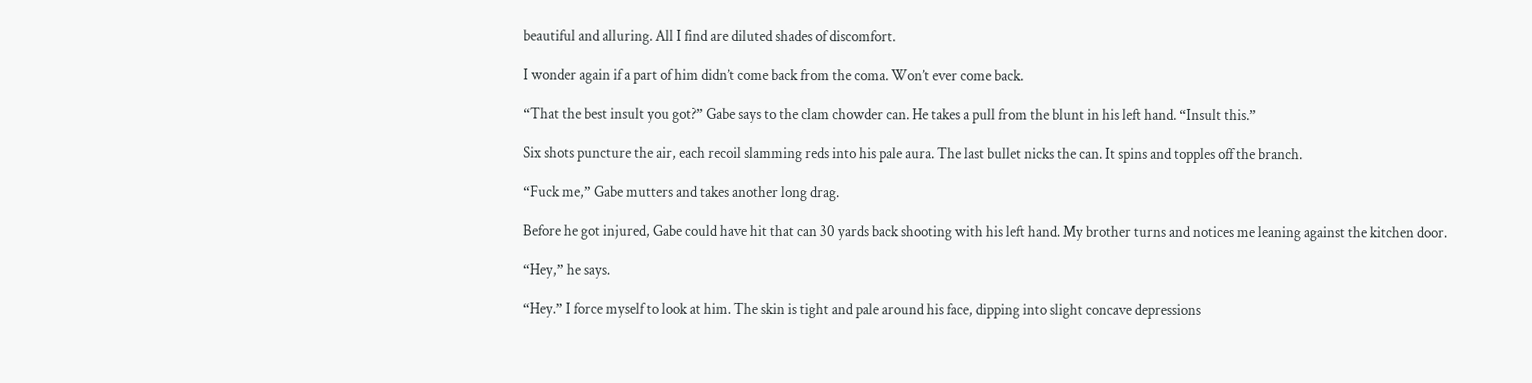beautiful and alluring. All I find are diluted shades of discomfort.

I wonder again if a part of him didn’t come back from the coma. Won’t ever come back.

“That the best insult you got?” Gabe says to the clam chowder can. He takes a pull from the blunt in his left hand. “Insult this.”

Six shots puncture the air, each recoil slamming reds into his pale aura. The last bullet nicks the can. It spins and topples off the branch.

“Fuck me,” Gabe mutters and takes another long drag.

Before he got injured, Gabe could have hit that can 30 yards back shooting with his left hand. My brother turns and notices me leaning against the kitchen door.

“Hey,” he says.

“Hey.” I force myself to look at him. The skin is tight and pale around his face, dipping into slight concave depressions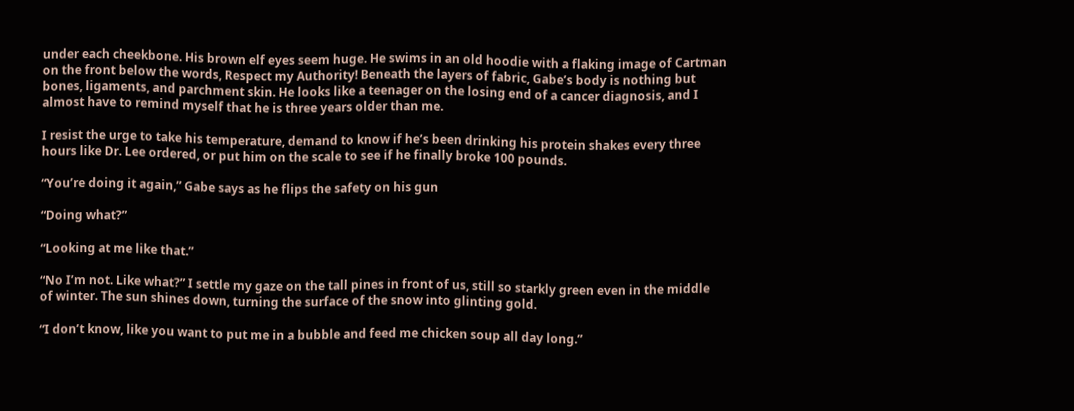under each cheekbone. His brown elf eyes seem huge. He swims in an old hoodie with a flaking image of Cartman on the front below the words, Respect my Authority! Beneath the layers of fabric, Gabe’s body is nothing but bones, ligaments, and parchment skin. He looks like a teenager on the losing end of a cancer diagnosis, and I almost have to remind myself that he is three years older than me.

I resist the urge to take his temperature, demand to know if he’s been drinking his protein shakes every three hours like Dr. Lee ordered, or put him on the scale to see if he finally broke 100 pounds.

“You’re doing it again,” Gabe says as he flips the safety on his gun

“Doing what?”

“Looking at me like that.”

“No I’m not. Like what?” I settle my gaze on the tall pines in front of us, still so starkly green even in the middle of winter. The sun shines down, turning the surface of the snow into glinting gold.

“I don’t know, like you want to put me in a bubble and feed me chicken soup all day long.”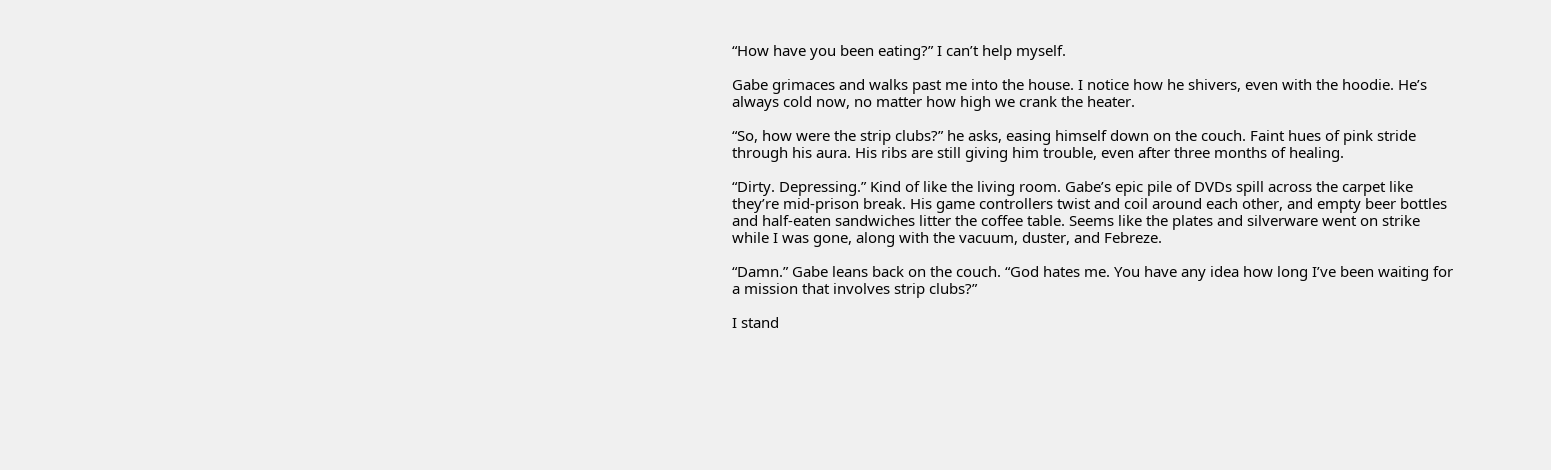“How have you been eating?” I can’t help myself.

Gabe grimaces and walks past me into the house. I notice how he shivers, even with the hoodie. He’s always cold now, no matter how high we crank the heater.

“So, how were the strip clubs?” he asks, easing himself down on the couch. Faint hues of pink stride through his aura. His ribs are still giving him trouble, even after three months of healing.

“Dirty. Depressing.” Kind of like the living room. Gabe’s epic pile of DVDs spill across the carpet like they’re mid-prison break. His game controllers twist and coil around each other, and empty beer bottles and half-eaten sandwiches litter the coffee table. Seems like the plates and silverware went on strike while I was gone, along with the vacuum, duster, and Febreze.

“Damn.” Gabe leans back on the couch. “God hates me. You have any idea how long I’ve been waiting for a mission that involves strip clubs?”

I stand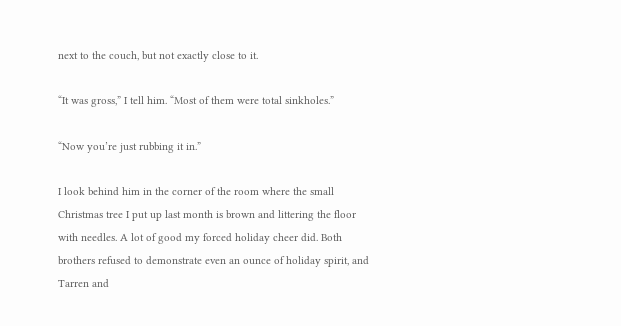next to the couch, but not exactly close to it.

“It was gross,” I tell him. “Most of them were total sinkholes.”

“Now you’re just rubbing it in.”

I look behind him in the corner of the room where the small Christmas tree I put up last month is brown and littering the floor with needles. A lot of good my forced holiday cheer did. Both brothers refused to demonstrate even an ounce of holiday spirit, and Tarren and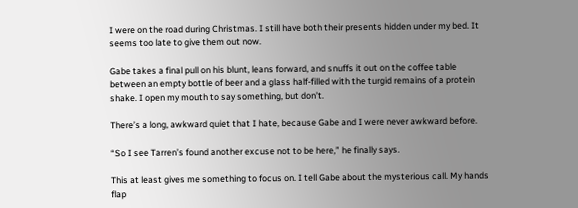I were on the road during Christmas. I still have both their presents hidden under my bed. It seems too late to give them out now.

Gabe takes a final pull on his blunt, leans forward, and snuffs it out on the coffee table between an empty bottle of beer and a glass half-filled with the turgid remains of a protein shake. I open my mouth to say something, but don’t.

There’s a long, awkward quiet that I hate, because Gabe and I were never awkward before.

“So I see Tarren’s found another excuse not to be here,” he finally says.

This at least gives me something to focus on. I tell Gabe about the mysterious call. My hands flap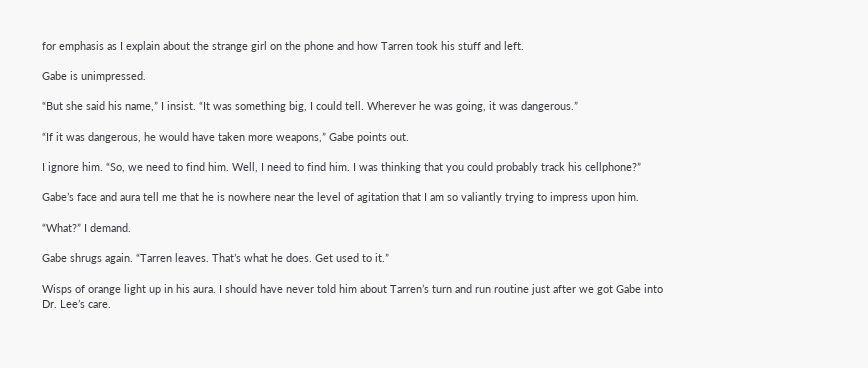for emphasis as I explain about the strange girl on the phone and how Tarren took his stuff and left.

Gabe is unimpressed.

“But she said his name,” I insist. “It was something big, I could tell. Wherever he was going, it was dangerous.”

“If it was dangerous, he would have taken more weapons,” Gabe points out.

I ignore him. “So, we need to find him. Well, I need to find him. I was thinking that you could probably track his cellphone?”

Gabe’s face and aura tell me that he is nowhere near the level of agitation that I am so valiantly trying to impress upon him.

“What?” I demand.

Gabe shrugs again. “Tarren leaves. That’s what he does. Get used to it.”

Wisps of orange light up in his aura. I should have never told him about Tarren’s turn and run routine just after we got Gabe into Dr. Lee’s care.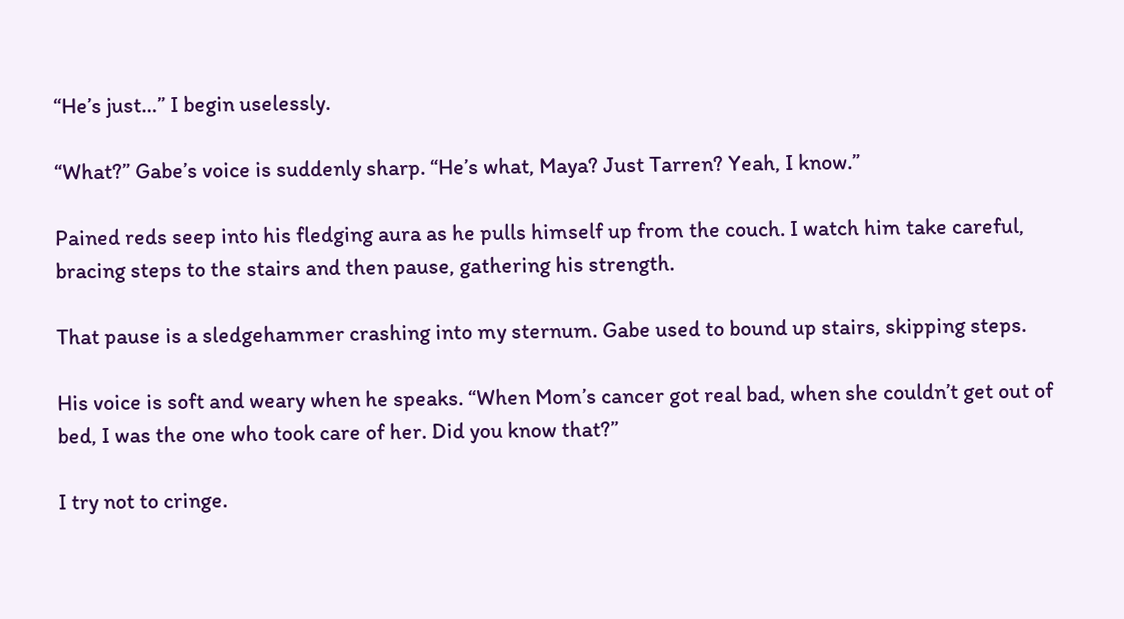“He’s just…” I begin uselessly.

“What?” Gabe’s voice is suddenly sharp. “He’s what, Maya? Just Tarren? Yeah, I know.”

Pained reds seep into his fledging aura as he pulls himself up from the couch. I watch him take careful, bracing steps to the stairs and then pause, gathering his strength.

That pause is a sledgehammer crashing into my sternum. Gabe used to bound up stairs, skipping steps.

His voice is soft and weary when he speaks. “When Mom’s cancer got real bad, when she couldn’t get out of bed, I was the one who took care of her. Did you know that?”

I try not to cringe.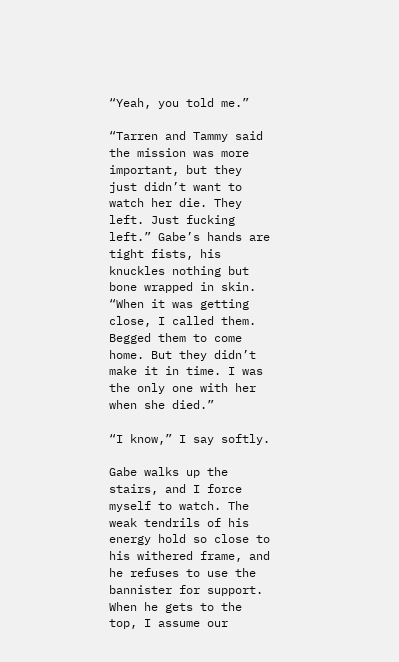“Yeah, you told me.”

“Tarren and Tammy said the mission was more important, but they just didn’t want to watch her die. They left. Just fucking left.” Gabe’s hands are tight fists, his knuckles nothing but bone wrapped in skin. “When it was getting close, I called them. Begged them to come home. But they didn’t make it in time. I was the only one with her when she died.”

“I know,” I say softly.

Gabe walks up the stairs, and I force myself to watch. The weak tendrils of his energy hold so close to his withered frame, and he refuses to use the bannister for support. When he gets to the top, I assume our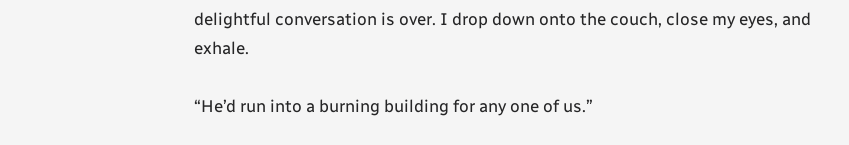delightful conversation is over. I drop down onto the couch, close my eyes, and exhale.

“He’d run into a burning building for any one of us.”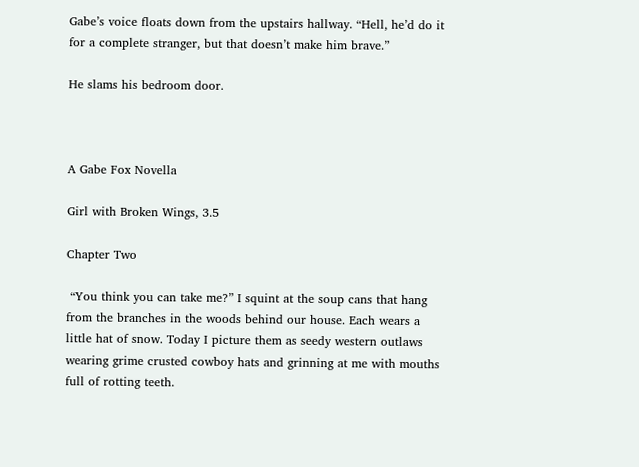Gabe’s voice floats down from the upstairs hallway. “Hell, he’d do it for a complete stranger, but that doesn’t make him brave.”

He slams his bedroom door.



A Gabe Fox Novella

Girl with Broken Wings, 3.5

Chapter Two

 “You think you can take me?” I squint at the soup cans that hang from the branches in the woods behind our house. Each wears a little hat of snow. Today I picture them as seedy western outlaws wearing grime crusted cowboy hats and grinning at me with mouths full of rotting teeth.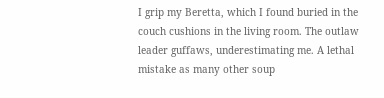I grip my Beretta, which I found buried in the couch cushions in the living room. The outlaw leader guffaws, underestimating me. A lethal mistake as many other soup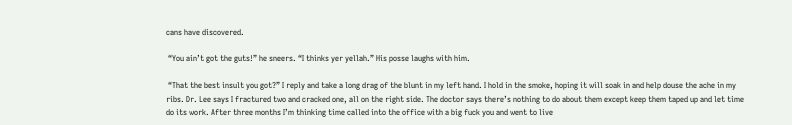cans have discovered.

 “You ain’t got the guts!” he sneers. “I thinks yer yellah.” His posse laughs with him.

 “That the best insult you got?” I reply and take a long drag of the blunt in my left hand. I hold in the smoke, hoping it will soak in and help douse the ache in my ribs. Dr. Lee says I fractured two and cracked one, all on the right side. The doctor says there’s nothing to do about them except keep them taped up and let time do its work. After three months I’m thinking time called into the office with a big fuck you and went to live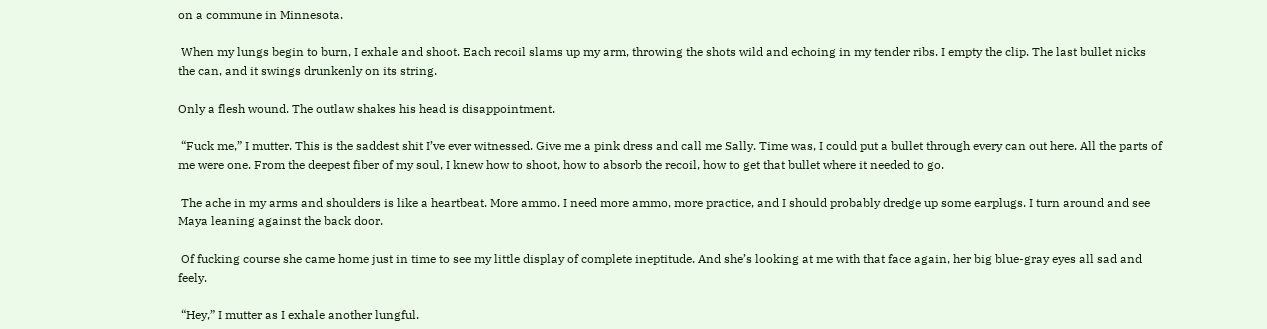on a commune in Minnesota.

 When my lungs begin to burn, I exhale and shoot. Each recoil slams up my arm, throwing the shots wild and echoing in my tender ribs. I empty the clip. The last bullet nicks the can, and it swings drunkenly on its string.

Only a flesh wound. The outlaw shakes his head is disappointment.

 “Fuck me,” I mutter. This is the saddest shit I’ve ever witnessed. Give me a pink dress and call me Sally. Time was, I could put a bullet through every can out here. All the parts of me were one. From the deepest fiber of my soul, I knew how to shoot, how to absorb the recoil, how to get that bullet where it needed to go.

 The ache in my arms and shoulders is like a heartbeat. More ammo. I need more ammo, more practice, and I should probably dredge up some earplugs. I turn around and see Maya leaning against the back door.

 Of fucking course she came home just in time to see my little display of complete ineptitude. And she’s looking at me with that face again, her big blue-gray eyes all sad and feely.

 “Hey,” I mutter as I exhale another lungful.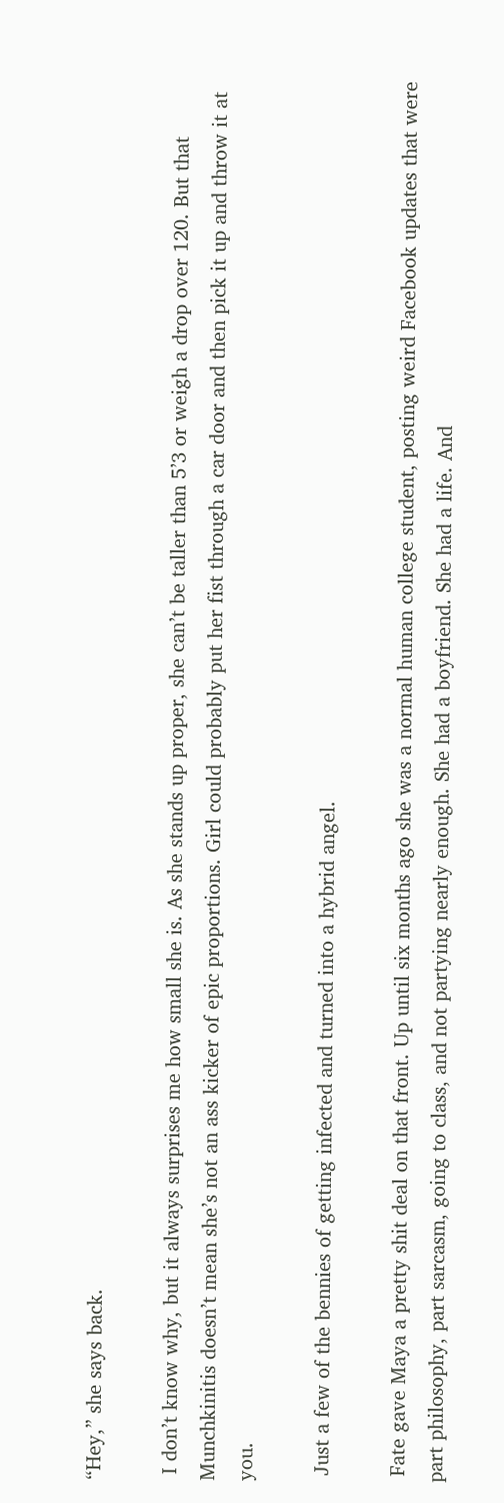“Hey,” she says back.

 I don’t know why, but it always surprises me how small she is. As she stands up proper, she can’t be taller than 5’3 or weigh a drop over 120. But that Munchkinitis doesn’t mean she’s not an ass kicker of epic proportions. Girl could probably put her fist through a car door and then pick it up and throw it at you.

 Just a few of the bennies of getting infected and turned into a hybrid angel.

 Fate gave Maya a pretty shit deal on that front. Up until six months ago she was a normal human college student, posting weird Facebook updates that were part philosophy, part sarcasm, going to class, and not partying nearly enough. She had a boyfriend. She had a life. And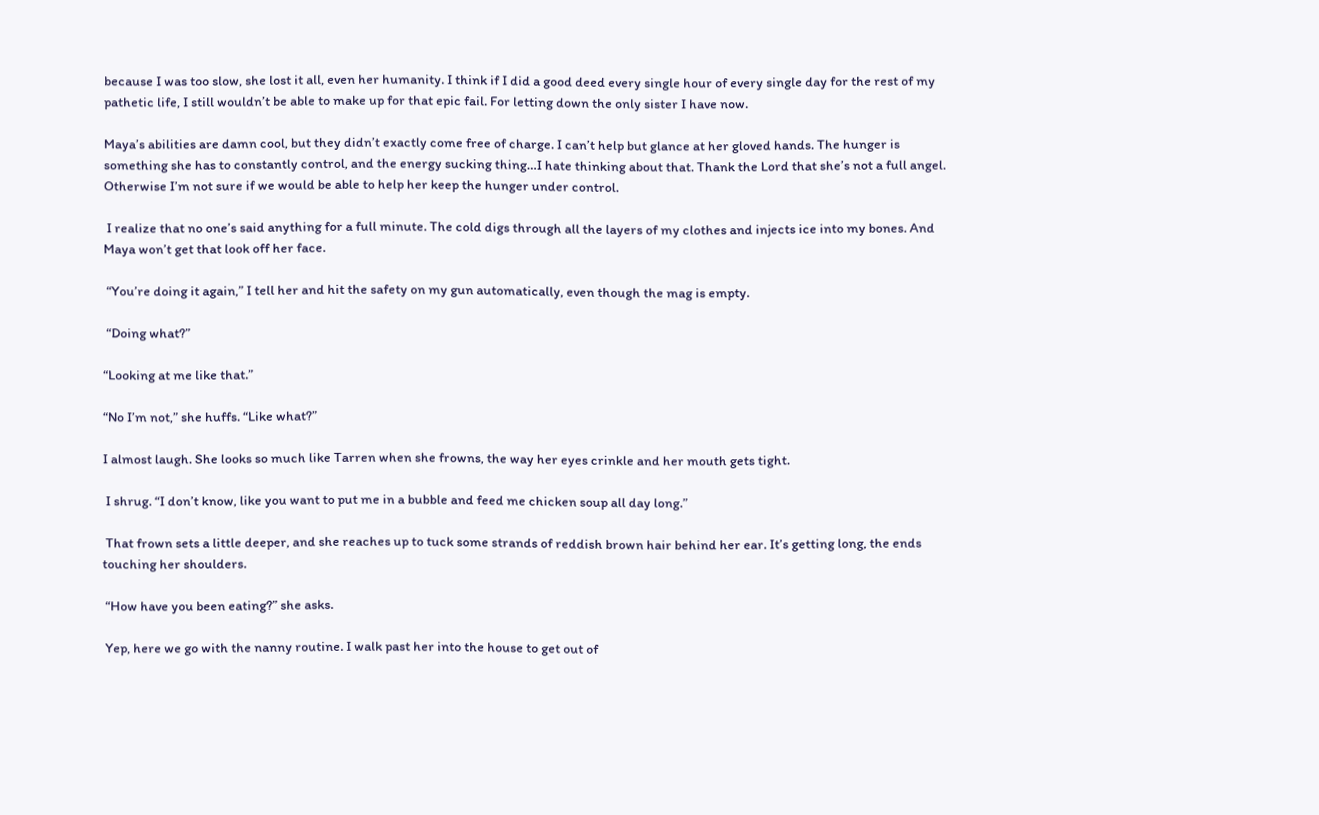because I was too slow, she lost it all, even her humanity. I think if I did a good deed every single hour of every single day for the rest of my pathetic life, I still wouldn’t be able to make up for that epic fail. For letting down the only sister I have now.

Maya’s abilities are damn cool, but they didn’t exactly come free of charge. I can’t help but glance at her gloved hands. The hunger is something she has to constantly control, and the energy sucking thing…I hate thinking about that. Thank the Lord that she’s not a full angel. Otherwise I’m not sure if we would be able to help her keep the hunger under control.

 I realize that no one’s said anything for a full minute. The cold digs through all the layers of my clothes and injects ice into my bones. And Maya won’t get that look off her face.

 “You’re doing it again,” I tell her and hit the safety on my gun automatically, even though the mag is empty.

 “Doing what?”

“Looking at me like that.”

“No I’m not,” she huffs. “Like what?”

I almost laugh. She looks so much like Tarren when she frowns, the way her eyes crinkle and her mouth gets tight.

 I shrug. “I don’t know, like you want to put me in a bubble and feed me chicken soup all day long.”

 That frown sets a little deeper, and she reaches up to tuck some strands of reddish brown hair behind her ear. It’s getting long, the ends touching her shoulders.

 “How have you been eating?” she asks.

 Yep, here we go with the nanny routine. I walk past her into the house to get out of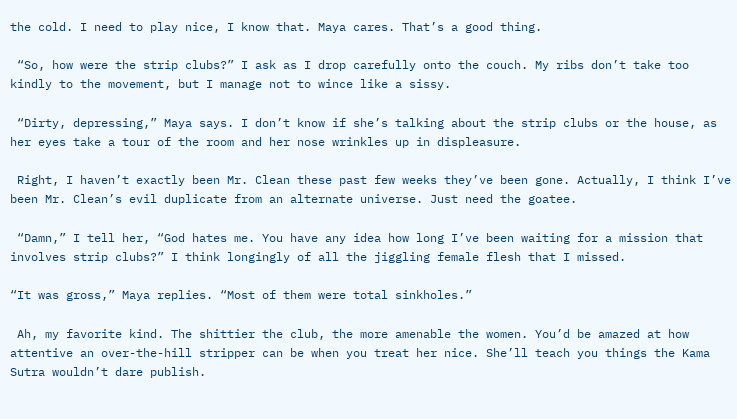the cold. I need to play nice, I know that. Maya cares. That’s a good thing.

 “So, how were the strip clubs?” I ask as I drop carefully onto the couch. My ribs don’t take too kindly to the movement, but I manage not to wince like a sissy.

 “Dirty, depressing,” Maya says. I don’t know if she’s talking about the strip clubs or the house, as her eyes take a tour of the room and her nose wrinkles up in displeasure.

 Right, I haven’t exactly been Mr. Clean these past few weeks they’ve been gone. Actually, I think I’ve been Mr. Clean’s evil duplicate from an alternate universe. Just need the goatee.

 “Damn,” I tell her, “God hates me. You have any idea how long I’ve been waiting for a mission that involves strip clubs?” I think longingly of all the jiggling female flesh that I missed.

“It was gross,” Maya replies. “Most of them were total sinkholes.”

 Ah, my favorite kind. The shittier the club, the more amenable the women. You’d be amazed at how attentive an over-the-hill stripper can be when you treat her nice. She’ll teach you things the Kama Sutra wouldn’t dare publish.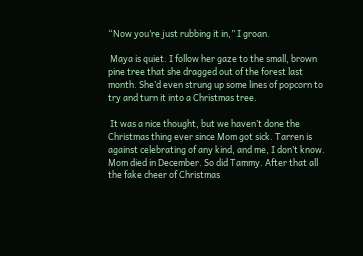“Now you’re just rubbing it in,” I groan.

 Maya is quiet. I follow her gaze to the small, brown pine tree that she dragged out of the forest last month. She’d even strung up some lines of popcorn to try and turn it into a Christmas tree.

 It was a nice thought, but we haven’t done the Christmas thing ever since Mom got sick. Tarren is against celebrating of any kind, and me, I don’t know. Mom died in December. So did Tammy. After that all the fake cheer of Christmas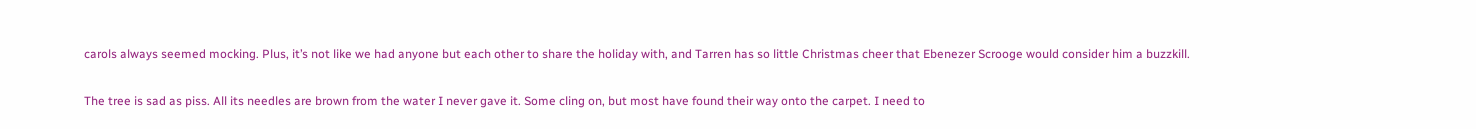carols always seemed mocking. Plus, it’s not like we had anyone but each other to share the holiday with, and Tarren has so little Christmas cheer that Ebenezer Scrooge would consider him a buzzkill.

The tree is sad as piss. All its needles are brown from the water I never gave it. Some cling on, but most have found their way onto the carpet. I need to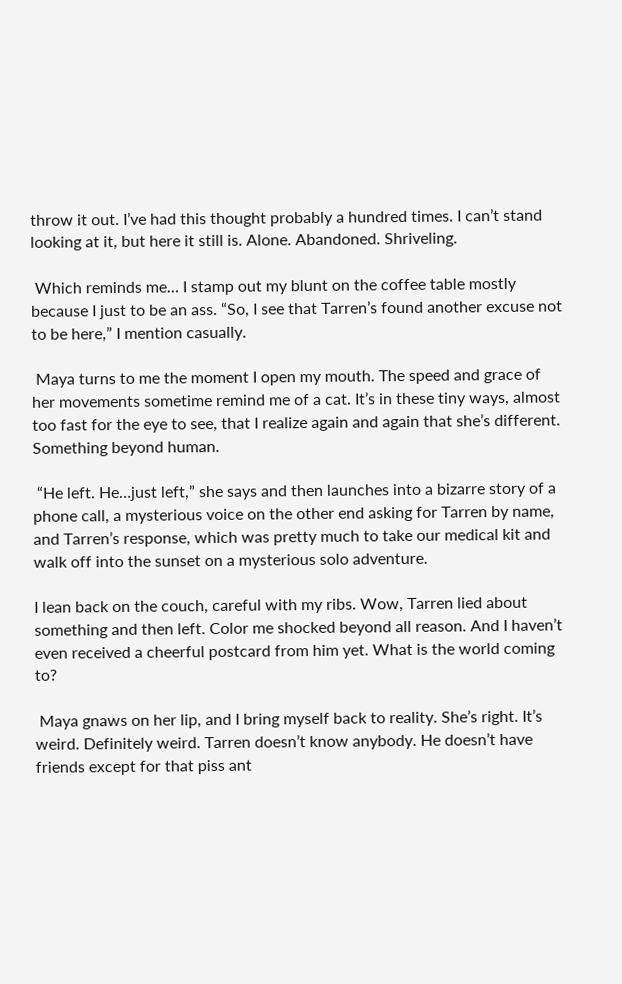throw it out. I’ve had this thought probably a hundred times. I can’t stand looking at it, but here it still is. Alone. Abandoned. Shriveling.

 Which reminds me… I stamp out my blunt on the coffee table mostly because I just to be an ass. “So, I see that Tarren’s found another excuse not to be here,” I mention casually.

 Maya turns to me the moment I open my mouth. The speed and grace of her movements sometime remind me of a cat. It’s in these tiny ways, almost too fast for the eye to see, that I realize again and again that she’s different. Something beyond human.

 “He left. He…just left,” she says and then launches into a bizarre story of a phone call, a mysterious voice on the other end asking for Tarren by name, and Tarren’s response, which was pretty much to take our medical kit and walk off into the sunset on a mysterious solo adventure.

I lean back on the couch, careful with my ribs. Wow, Tarren lied about something and then left. Color me shocked beyond all reason. And I haven’t even received a cheerful postcard from him yet. What is the world coming to?

 Maya gnaws on her lip, and I bring myself back to reality. She’s right. It’s weird. Definitely weird. Tarren doesn’t know anybody. He doesn’t have friends except for that piss ant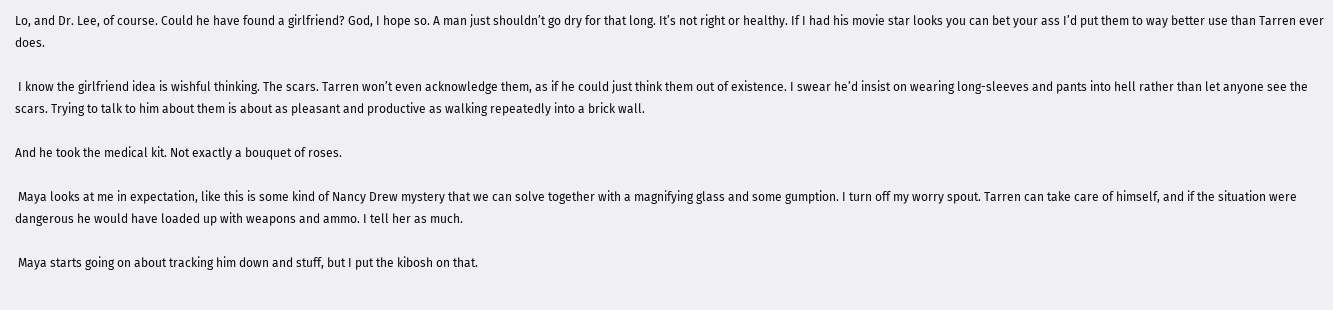Lo, and Dr. Lee, of course. Could he have found a girlfriend? God, I hope so. A man just shouldn’t go dry for that long. It’s not right or healthy. If I had his movie star looks you can bet your ass I’d put them to way better use than Tarren ever does.

 I know the girlfriend idea is wishful thinking. The scars. Tarren won’t even acknowledge them, as if he could just think them out of existence. I swear he’d insist on wearing long-sleeves and pants into hell rather than let anyone see the scars. Trying to talk to him about them is about as pleasant and productive as walking repeatedly into a brick wall.

And he took the medical kit. Not exactly a bouquet of roses.

 Maya looks at me in expectation, like this is some kind of Nancy Drew mystery that we can solve together with a magnifying glass and some gumption. I turn off my worry spout. Tarren can take care of himself, and if the situation were dangerous he would have loaded up with weapons and ammo. I tell her as much.

 Maya starts going on about tracking him down and stuff, but I put the kibosh on that.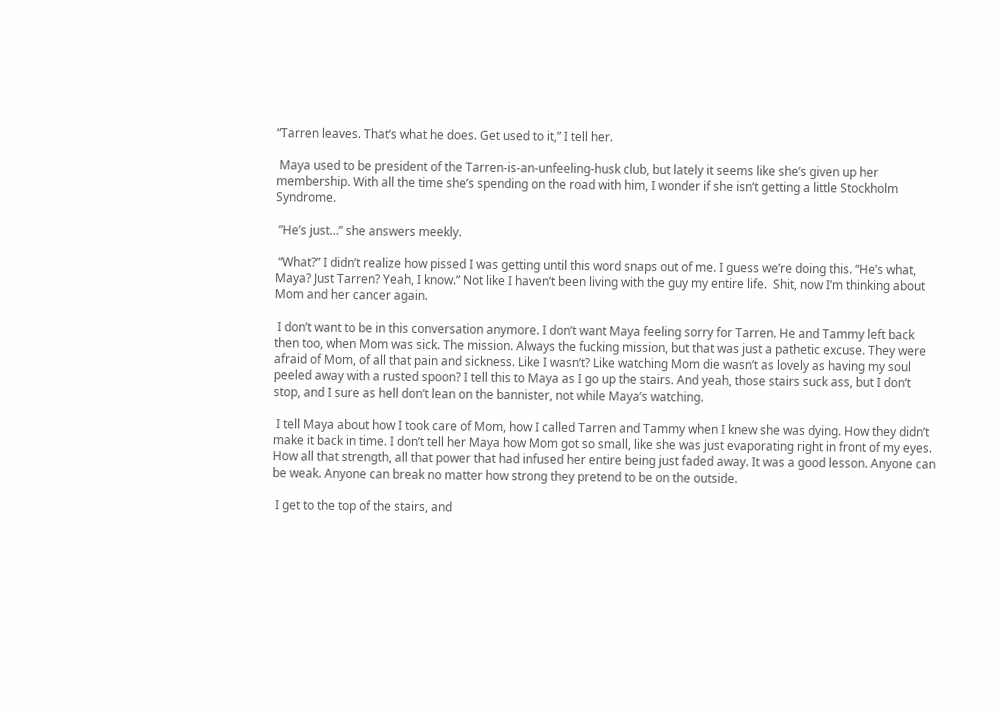“Tarren leaves. That’s what he does. Get used to it,” I tell her.

 Maya used to be president of the Tarren-is-an-unfeeling-husk club, but lately it seems like she’s given up her membership. With all the time she’s spending on the road with him, I wonder if she isn’t getting a little Stockholm Syndrome.

 ”He’s just…” she answers meekly.

 “What?” I didn’t realize how pissed I was getting until this word snaps out of me. I guess we’re doing this. “He’s what, Maya? Just Tarren? Yeah, I know.” Not like I haven’t been living with the guy my entire life.  Shit, now I’m thinking about Mom and her cancer again.

 I don’t want to be in this conversation anymore. I don’t want Maya feeling sorry for Tarren. He and Tammy left back then too, when Mom was sick. The mission. Always the fucking mission, but that was just a pathetic excuse. They were afraid of Mom, of all that pain and sickness. Like I wasn’t? Like watching Mom die wasn’t as lovely as having my soul peeled away with a rusted spoon? I tell this to Maya as I go up the stairs. And yeah, those stairs suck ass, but I don’t stop, and I sure as hell don’t lean on the bannister, not while Maya’s watching.

 I tell Maya about how I took care of Mom, how I called Tarren and Tammy when I knew she was dying. How they didn’t make it back in time. I don’t tell her Maya how Mom got so small, like she was just evaporating right in front of my eyes. How all that strength, all that power that had infused her entire being just faded away. It was a good lesson. Anyone can be weak. Anyone can break no matter how strong they pretend to be on the outside.

 I get to the top of the stairs, and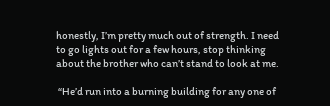honestly, I’m pretty much out of strength. I need to go lights out for a few hours, stop thinking about the brother who can’t stand to look at me.

 “He’d run into a burning building for any one of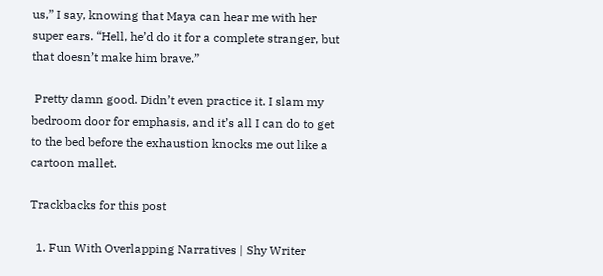us,” I say, knowing that Maya can hear me with her super ears. “Hell, he’d do it for a complete stranger, but that doesn’t make him brave.”

 Pretty damn good. Didn’t even practice it. I slam my bedroom door for emphasis, and it’s all I can do to get to the bed before the exhaustion knocks me out like a cartoon mallet.

Trackbacks for this post

  1. Fun With Overlapping Narratives | Shy Writer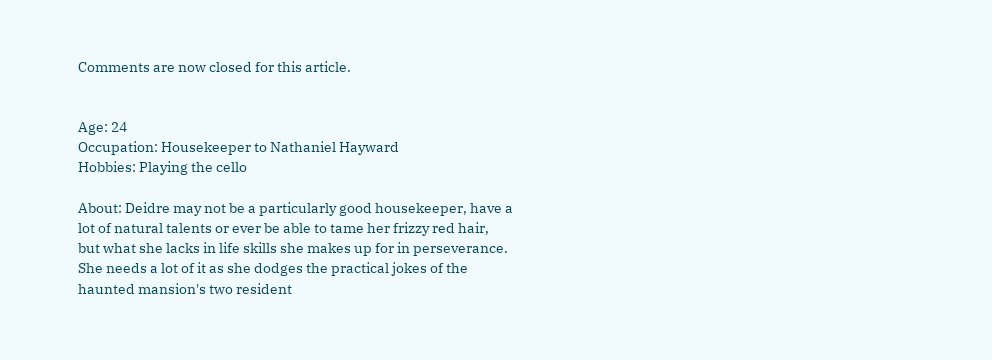Comments are now closed for this article.


Age: 24
Occupation: Housekeeper to Nathaniel Hayward
Hobbies: Playing the cello

About: Deidre may not be a particularly good housekeeper, have a lot of natural talents or ever be able to tame her frizzy red hair, but what she lacks in life skills she makes up for in perseverance.  She needs a lot of it as she dodges the practical jokes of the haunted mansion's two resident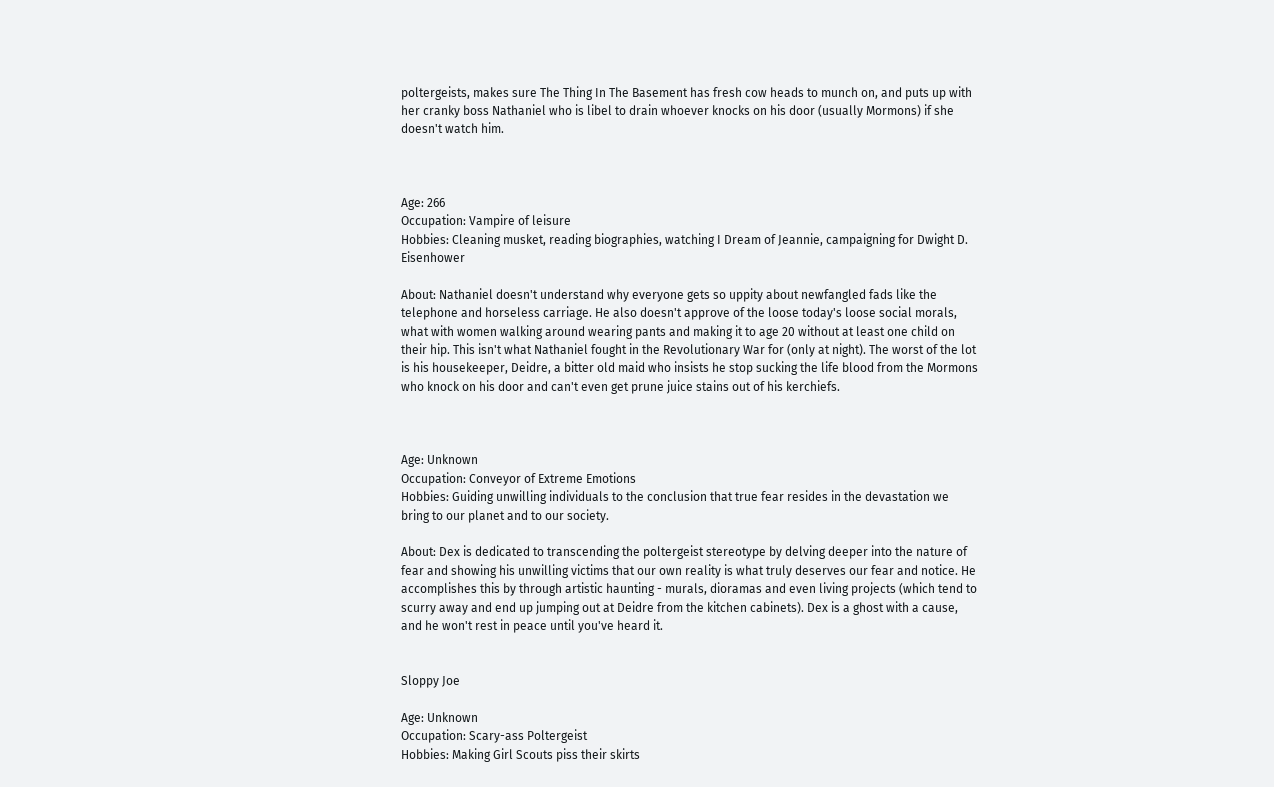poltergeists, makes sure The Thing In The Basement has fresh cow heads to munch on, and puts up with her cranky boss Nathaniel who is libel to drain whoever knocks on his door (usually Mormons) if she doesn't watch him.



Age: 266
Occupation: Vampire of leisure
Hobbies: Cleaning musket, reading biographies, watching I Dream of Jeannie, campaigning for Dwight D. Eisenhower

About: Nathaniel doesn't understand why everyone gets so uppity about newfangled fads like the telephone and horseless carriage. He also doesn't approve of the loose today's loose social morals, what with women walking around wearing pants and making it to age 20 without at least one child on their hip. This isn't what Nathaniel fought in the Revolutionary War for (only at night). The worst of the lot is his housekeeper, Deidre, a bitter old maid who insists he stop sucking the life blood from the Mormons who knock on his door and can't even get prune juice stains out of his kerchiefs.



Age: Unknown
Occupation: Conveyor of Extreme Emotions
Hobbies: Guiding unwilling individuals to the conclusion that true fear resides in the devastation we bring to our planet and to our society.

About: Dex is dedicated to transcending the poltergeist stereotype by delving deeper into the nature of fear and showing his unwilling victims that our own reality is what truly deserves our fear and notice. He accomplishes this by through artistic haunting - murals, dioramas and even living projects (which tend to scurry away and end up jumping out at Deidre from the kitchen cabinets). Dex is a ghost with a cause, and he won't rest in peace until you've heard it.


Sloppy Joe

Age: Unknown
Occupation: Scary-ass Poltergeist
Hobbies: Making Girl Scouts piss their skirts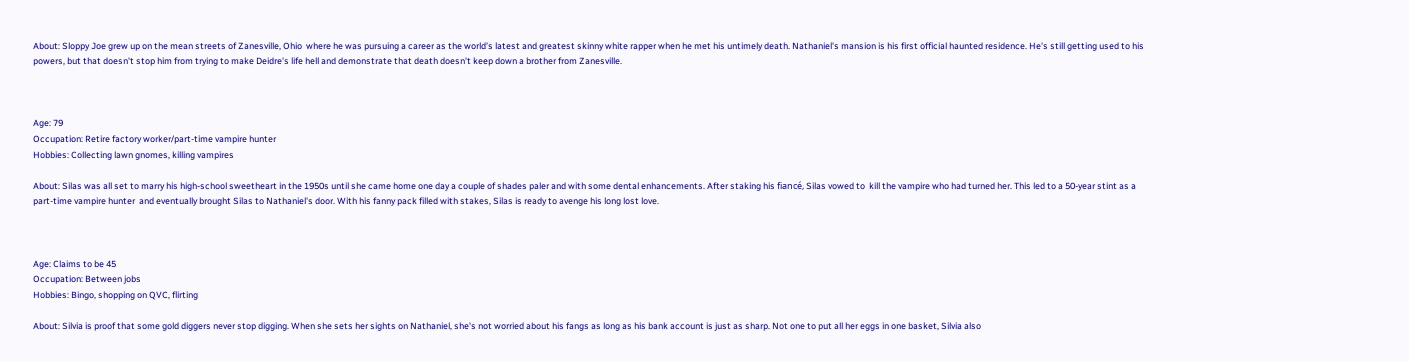About: Sloppy Joe grew up on the mean streets of Zanesville, Ohio  where he was pursuing a career as the world's latest and greatest skinny white rapper when he met his untimely death. Nathaniel's mansion is his first official haunted residence. He's still getting used to his powers, but that doesn't stop him from trying to make Deidre's life hell and demonstrate that death doesn't keep down a brother from Zanesville.



Age: 79
Occupation: Retire factory worker/part-time vampire hunter
Hobbies: Collecting lawn gnomes, killing vampires

About: Silas was all set to marry his high-school sweetheart in the 1950s until she came home one day a couple of shades paler and with some dental enhancements. After staking his fiancé, Silas vowed to  kill the vampire who had turned her. This led to a 50-year stint as a part-time vampire hunter  and eventually brought Silas to Nathaniel's door. With his fanny pack filled with stakes, Silas is ready to avenge his long lost love.



Age: Claims to be 45
Occupation: Between jobs
Hobbies: Bingo, shopping on QVC, flirting

About: Silvia is proof that some gold diggers never stop digging. When she sets her sights on Nathaniel, she's not worried about his fangs as long as his bank account is just as sharp. Not one to put all her eggs in one basket, Silvia also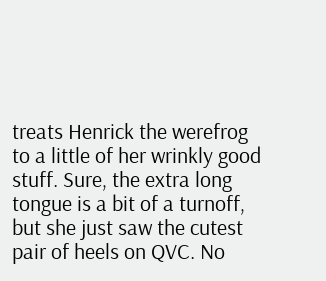treats Henrick the werefrog to a little of her wrinkly good stuff. Sure, the extra long tongue is a bit of a turnoff, but she just saw the cutest pair of heels on QVC. No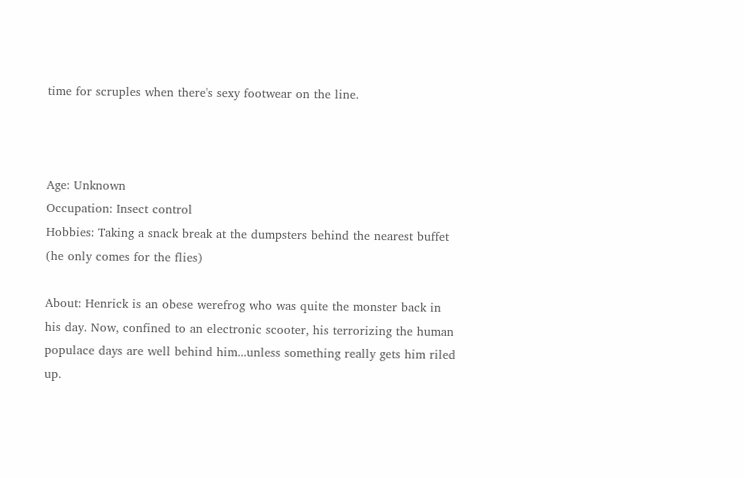time for scruples when there's sexy footwear on the line.



Age: Unknown
Occupation: Insect control
Hobbies: Taking a snack break at the dumpsters behind the nearest buffet (he only comes for the flies)

About: Henrick is an obese werefrog who was quite the monster back in his day. Now, confined to an electronic scooter, his terrorizing the human populace days are well behind him...unless something really gets him riled up.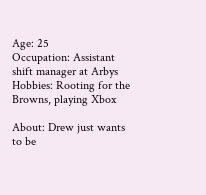Age: 25
Occupation: Assistant shift manager at Arbys
Hobbies: Rooting for the Browns, playing Xbox

About: Drew just wants to be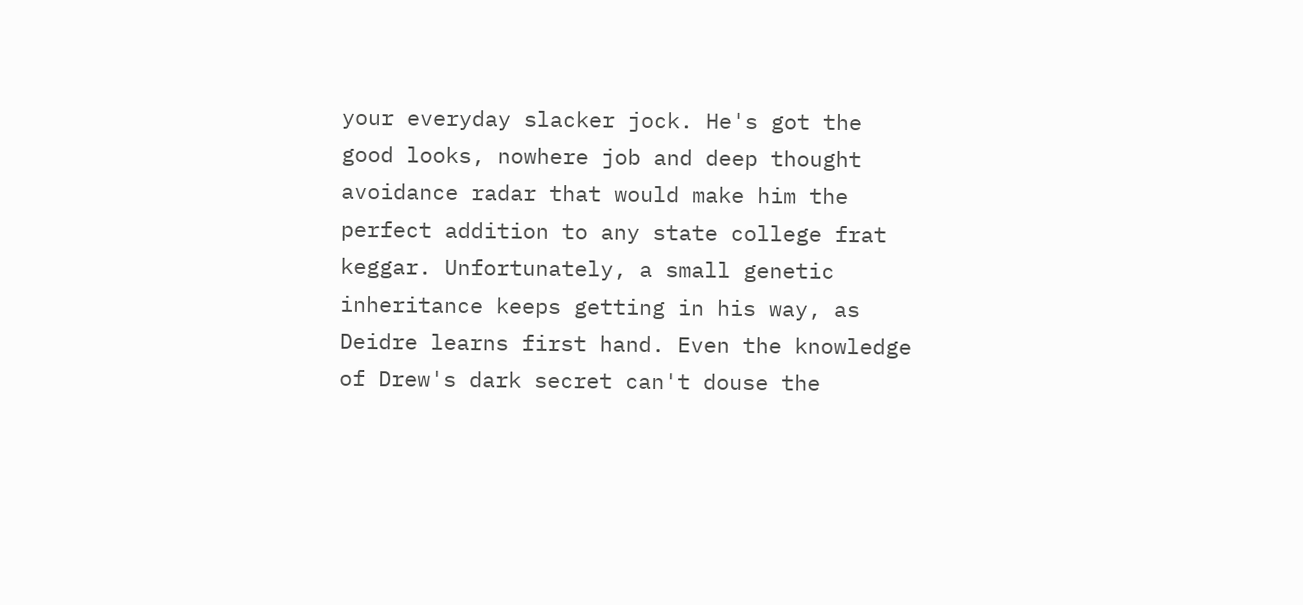your everyday slacker jock. He's got the good looks, nowhere job and deep thought avoidance radar that would make him the perfect addition to any state college frat keggar. Unfortunately, a small genetic inheritance keeps getting in his way, as Deidre learns first hand. Even the knowledge of Drew's dark secret can't douse the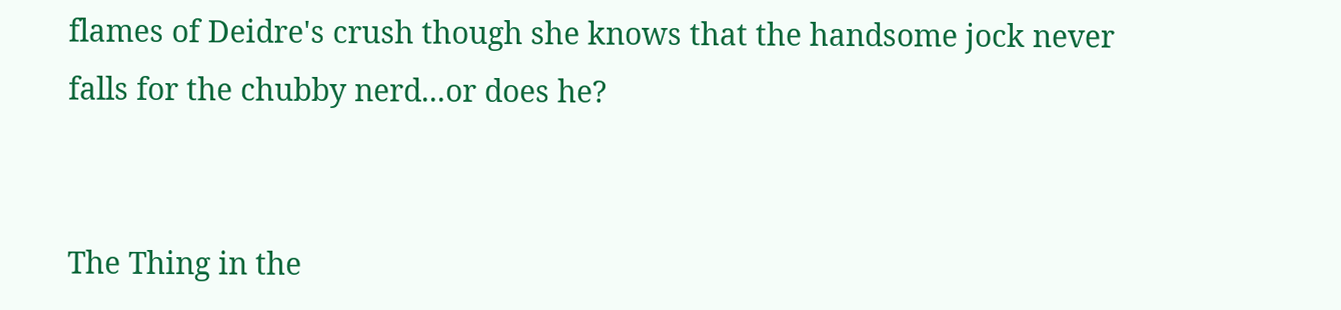flames of Deidre's crush though she knows that the handsome jock never falls for the chubby nerd...or does he?


The Thing in the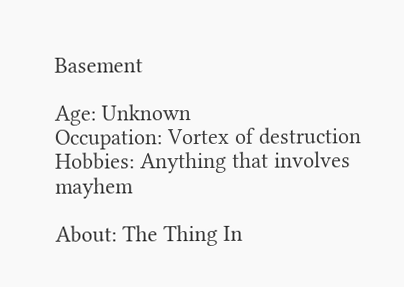Basement

Age: Unknown
Occupation: Vortex of destruction
Hobbies: Anything that involves mayhem

About: The Thing In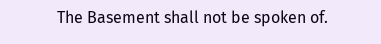The Basement shall not be spoken of.